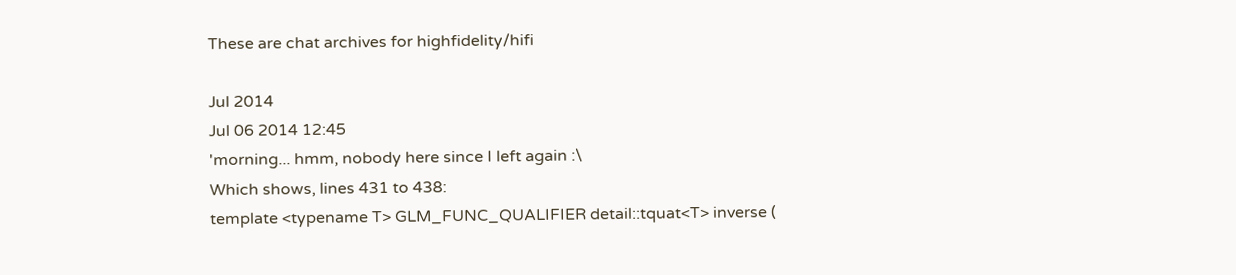These are chat archives for highfidelity/hifi

Jul 2014
Jul 06 2014 12:45
'morning... hmm, nobody here since I left again :\
Which shows, lines 431 to 438:
template <typename T> GLM_FUNC_QUALIFIER detail::tquat<T> inverse (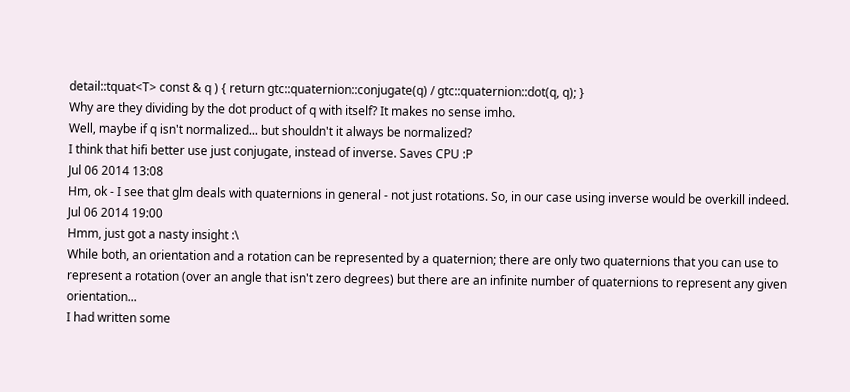detail::tquat<T> const & q ) { return gtc::quaternion::conjugate(q) / gtc::quaternion::dot(q, q); }
Why are they dividing by the dot product of q with itself? It makes no sense imho.
Well, maybe if q isn't normalized... but shouldn't it always be normalized?
I think that hifi better use just conjugate, instead of inverse. Saves CPU :P
Jul 06 2014 13:08
Hm, ok - I see that glm deals with quaternions in general - not just rotations. So, in our case using inverse would be overkill indeed.
Jul 06 2014 19:00
Hmm, just got a nasty insight :\
While both, an orientation and a rotation can be represented by a quaternion; there are only two quaternions that you can use to represent a rotation (over an angle that isn't zero degrees) but there are an infinite number of quaternions to represent any given orientation...
I had written some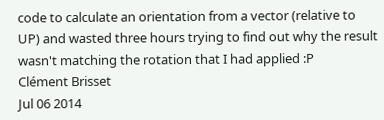code to calculate an orientation from a vector (relative to UP) and wasted three hours trying to find out why the result wasn't matching the rotation that I had applied :P
Clément Brisset
Jul 06 2014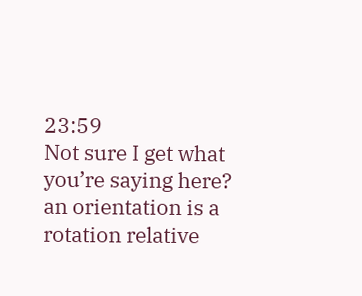23:59
Not sure I get what you’re saying here? an orientation is a rotation relative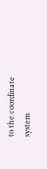to the coordinate system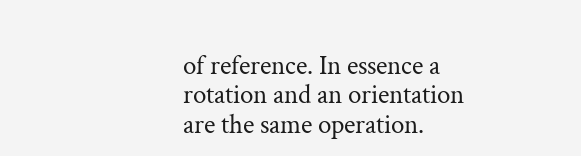of reference. In essence a rotation and an orientation are the same operation.